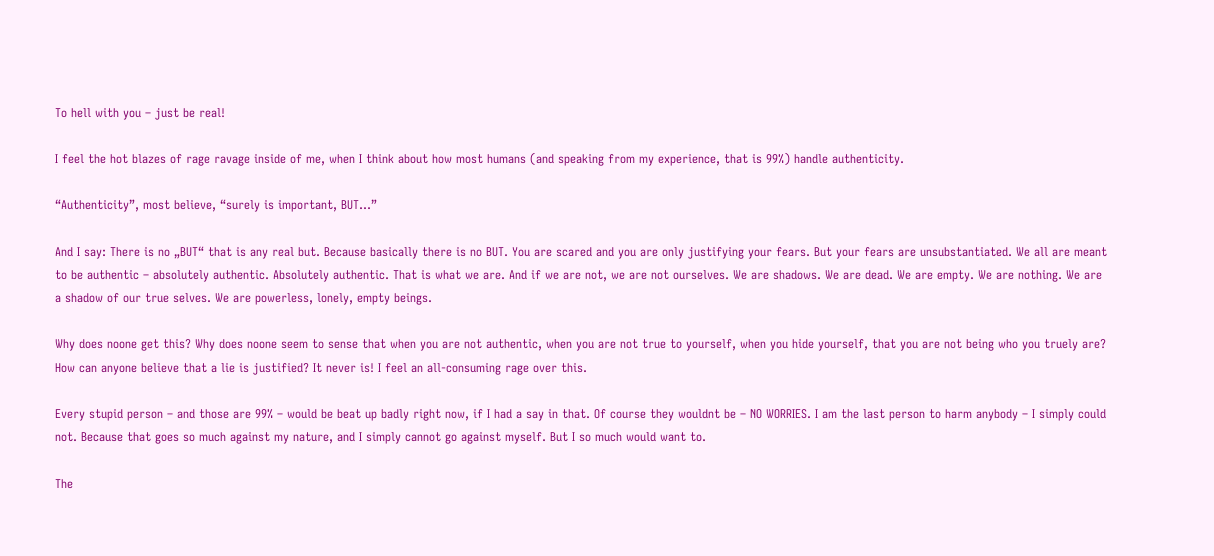To hell with you – just be real!

I feel the hot blazes of rage ravage inside of me, when I think about how most humans (and speaking from my experience, that is 99%) handle authenticity.

“Authenticity”, most believe, “surely is important, BUT…”

And I say: There is no „BUT“ that is any real but. Because basically there is no BUT. You are scared and you are only justifying your fears. But your fears are unsubstantiated. We all are meant to be authentic – absolutely authentic. Absolutely authentic. That is what we are. And if we are not, we are not ourselves. We are shadows. We are dead. We are empty. We are nothing. We are a shadow of our true selves. We are powerless, lonely, empty beings.

Why does noone get this? Why does noone seem to sense that when you are not authentic, when you are not true to yourself, when you hide yourself, that you are not being who you truely are? How can anyone believe that a lie is justified? It never is! I feel an all-consuming rage over this.

Every stupid person – and those are 99% – would be beat up badly right now, if I had a say in that. Of course they wouldnt be – NO WORRIES. I am the last person to harm anybody – I simply could not. Because that goes so much against my nature, and I simply cannot go against myself. But I so much would want to.

The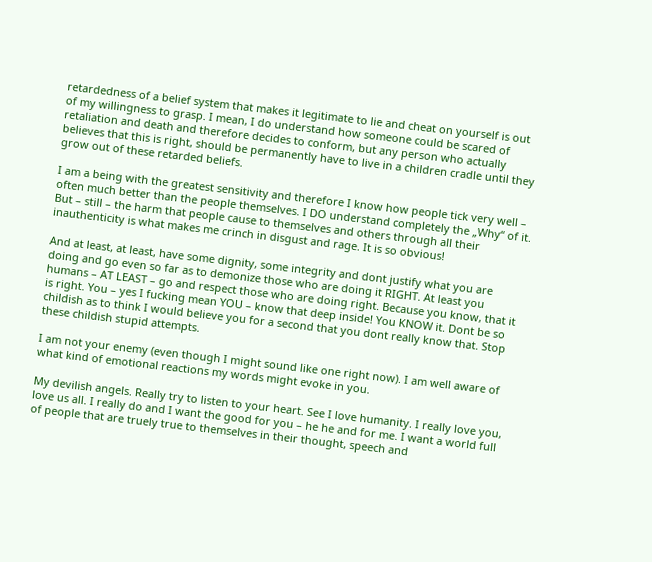retardedness of a belief system that makes it legitimate to lie and cheat on yourself is out of my willingness to grasp. I mean, I do understand how someone could be scared of retaliation and death and therefore decides to conform, but any person who actually believes that this is right, should be permanently have to live in a children cradle until they grow out of these retarded beliefs.

I am a being with the greatest sensitivity and therefore I know how people tick very well – often much better than the people themselves. I DO understand completely the „Why“ of it. But – still – the harm that people cause to themselves and others through all their inauthenticity is what makes me crinch in disgust and rage. It is so obvious!

And at least, at least, have some dignity, some integrity and dont justify what you are doing and go even so far as to demonize those who are doing it RIGHT. At least you humans – AT LEAST – go and respect those who are doing right. Because you know, that it is right. You – yes I fucking mean YOU – know that deep inside! You KNOW it. Dont be so childish as to think I would believe you for a second that you dont really know that. Stop these childish stupid attempts.

I am not your enemy (even though I might sound like one right now). I am well aware of what kind of emotional reactions my words might evoke in you.

My devilish angels. Really try to listen to your heart. See I love humanity. I really love you, love us all. I really do and I want the good for you – he he and for me. I want a world full of people that are truely true to themselves in their thought, speech and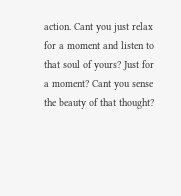action. Cant you just relax for a moment and listen to that soul of yours? Just for a moment? Cant you sense the beauty of that thought?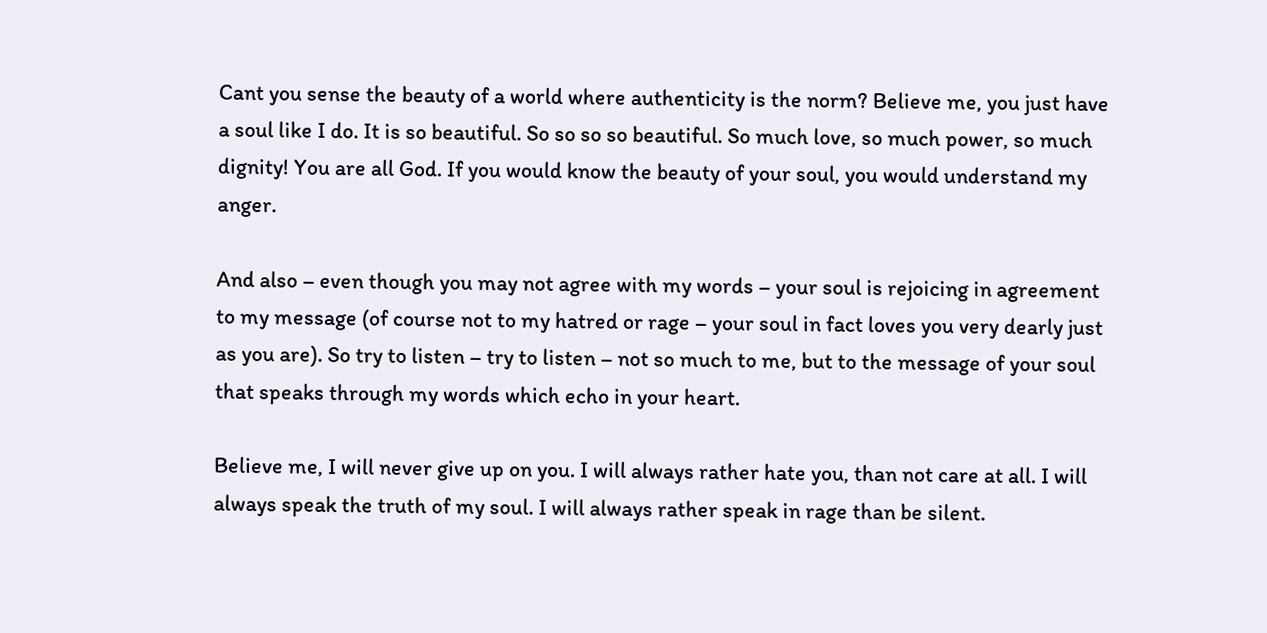Cant you sense the beauty of a world where authenticity is the norm? Believe me, you just have a soul like I do. It is so beautiful. So so so so beautiful. So much love, so much power, so much dignity! You are all God. If you would know the beauty of your soul, you would understand my anger.

And also – even though you may not agree with my words – your soul is rejoicing in agreement to my message (of course not to my hatred or rage – your soul in fact loves you very dearly just as you are). So try to listen – try to listen – not so much to me, but to the message of your soul that speaks through my words which echo in your heart.

Believe me, I will never give up on you. I will always rather hate you, than not care at all. I will always speak the truth of my soul. I will always rather speak in rage than be silent.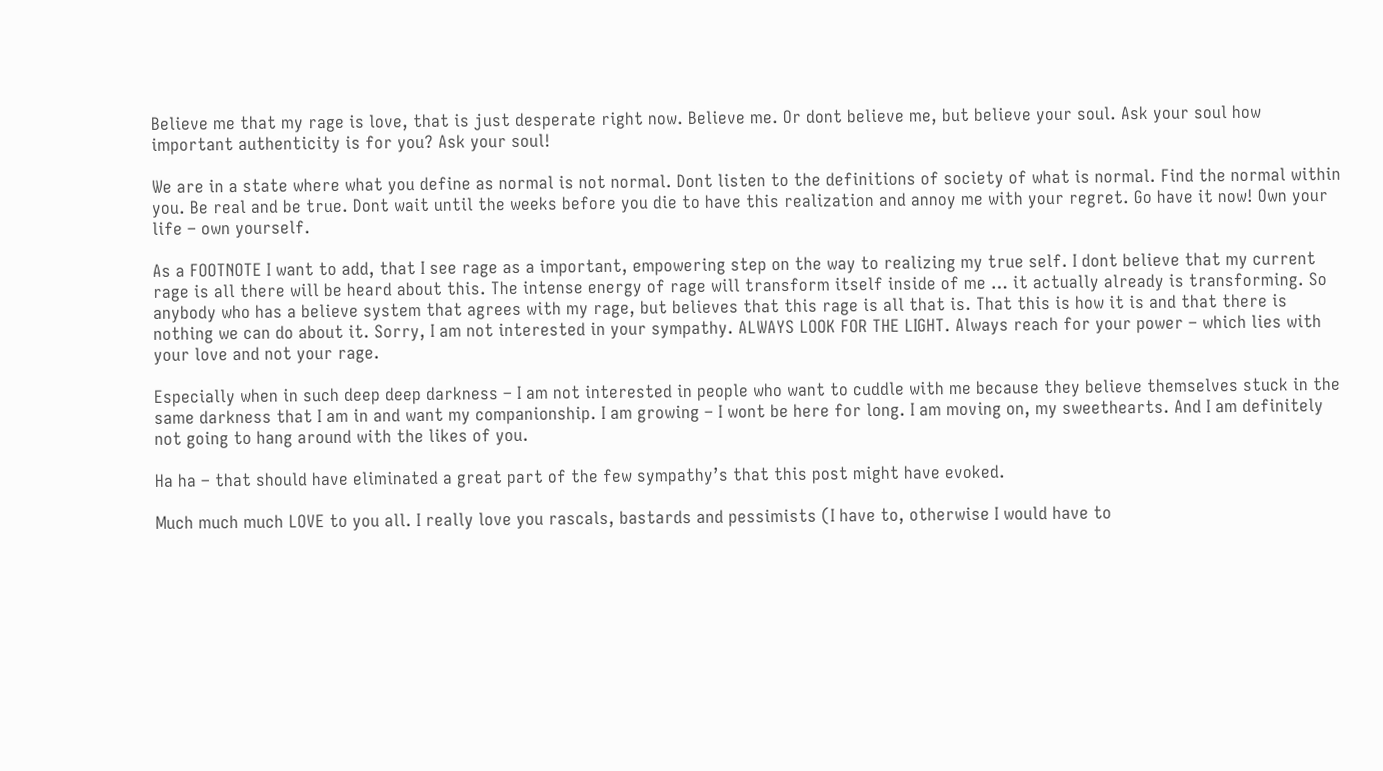Believe me that my rage is love, that is just desperate right now. Believe me. Or dont believe me, but believe your soul. Ask your soul how important authenticity is for you? Ask your soul!

We are in a state where what you define as normal is not normal. Dont listen to the definitions of society of what is normal. Find the normal within you. Be real and be true. Dont wait until the weeks before you die to have this realization and annoy me with your regret. Go have it now! Own your life – own yourself.

As a FOOTNOTE I want to add, that I see rage as a important, empowering step on the way to realizing my true self. I dont believe that my current rage is all there will be heard about this. The intense energy of rage will transform itself inside of me … it actually already is transforming. So anybody who has a believe system that agrees with my rage, but believes that this rage is all that is. That this is how it is and that there is nothing we can do about it. Sorry, I am not interested in your sympathy. ALWAYS LOOK FOR THE LIGHT. Always reach for your power – which lies with your love and not your rage.

Especially when in such deep deep darkness – I am not interested in people who want to cuddle with me because they believe themselves stuck in the same darkness that I am in and want my companionship. I am growing – I wont be here for long. I am moving on, my sweethearts. And I am definitely not going to hang around with the likes of you.

Ha ha – that should have eliminated a great part of the few sympathy’s that this post might have evoked.

Much much much LOVE to you all. I really love you rascals, bastards and pessimists (I have to, otherwise I would have to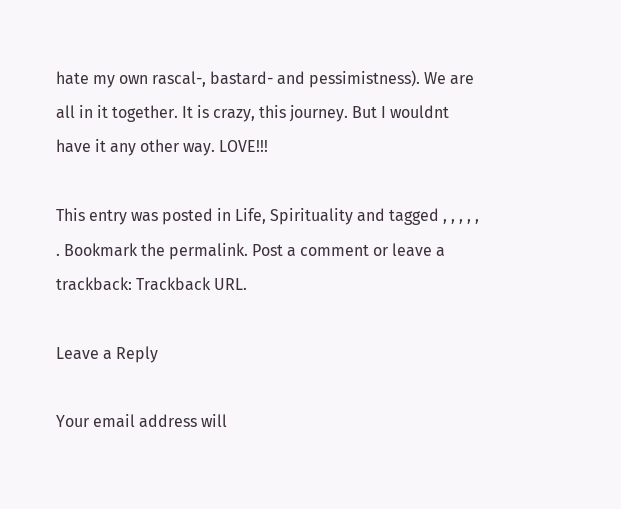hate my own rascal-, bastard- and pessimistness). We are all in it together. It is crazy, this journey. But I wouldnt have it any other way. LOVE!!!

This entry was posted in Life, Spirituality and tagged , , , , , . Bookmark the permalink. Post a comment or leave a trackback: Trackback URL.

Leave a Reply

Your email address will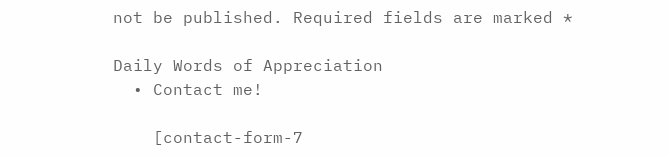not be published. Required fields are marked *

Daily Words of Appreciation
  • Contact me!

    [contact-form-7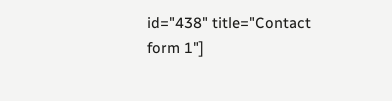id="438" title="Contact form 1"]